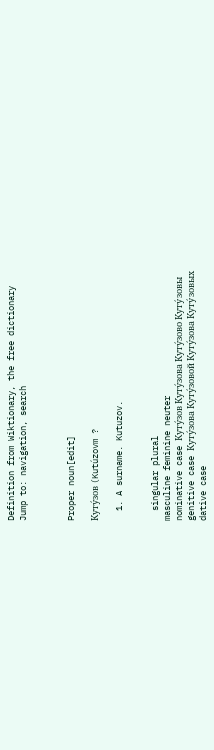Definition from Wiktionary, the free dictionary
Jump to: navigation, search



Proper noun[edit]

Куту́зов (Kutúzovm ?

  1. A surname. Kutuzov.


  singular plural
masculine feminine neuter
nominative case Куту́зов Куту́зова Куту́зово Куту́зовы
genitive case Куту́зова Куту́зовой Куту́зова Куту́зовых
dative case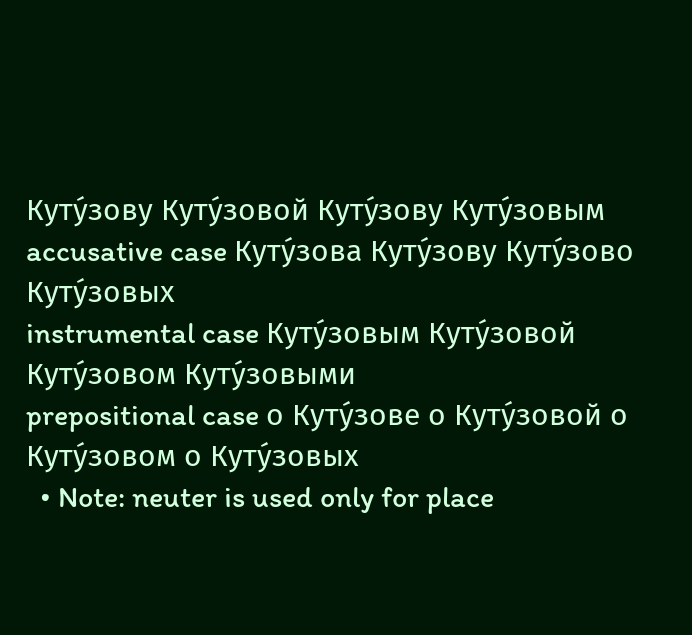Куту́зову Куту́зовой Куту́зову Куту́зовым
accusative case Куту́зова Куту́зову Куту́зово Куту́зовых
instrumental case Куту́зовым Куту́зовой Куту́зовом Куту́зовыми
prepositional case о Куту́зове о Куту́зовой о Куту́зовом о Куту́зовых
  • Note: neuter is used only for place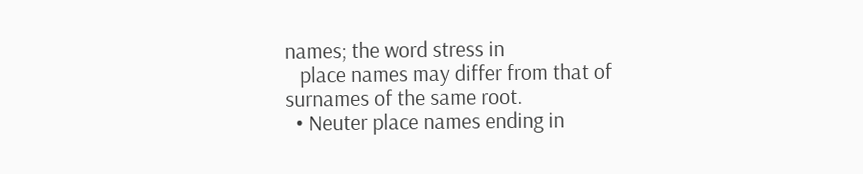names; the word stress in
   place names may differ from that of surnames of the same root.
  • Neuter place names ending in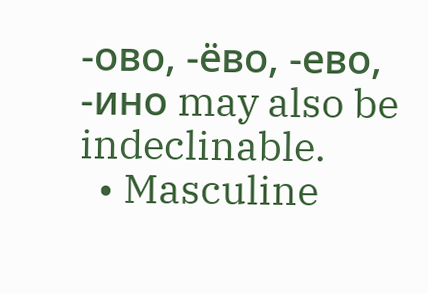-ово, -ёво, -ево, -ино may also be indeclinable.
  • Masculine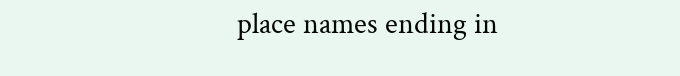place names ending in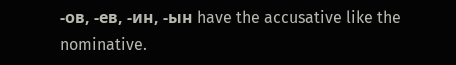-ов, -ев, -ин, -ын have the accusative like the nominative.